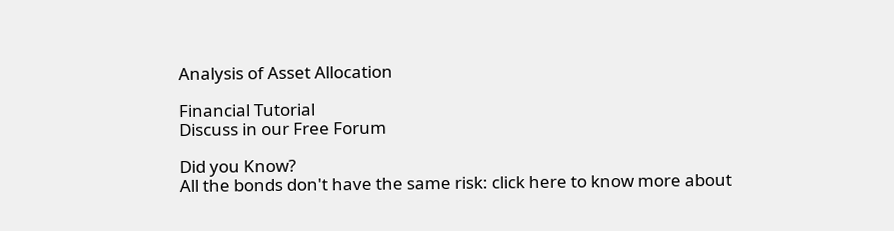Analysis of Asset Allocation

Financial Tutorial
Discuss in our Free Forum

Did you Know?
All the bonds don't have the same risk: click here to know more about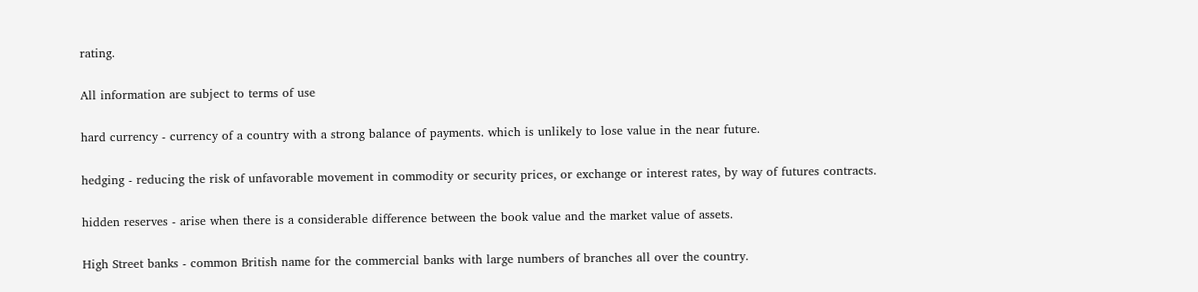rating.

All information are subject to terms of use

hard currency - currency of a country with a strong balance of payments. which is unlikely to lose value in the near future.

hedging - reducing the risk of unfavorable movement in commodity or security prices, or exchange or interest rates, by way of futures contracts.

hidden reserves - arise when there is a considerable difference between the book value and the market value of assets.

High Street banks - common British name for the commercial banks with large numbers of branches all over the country.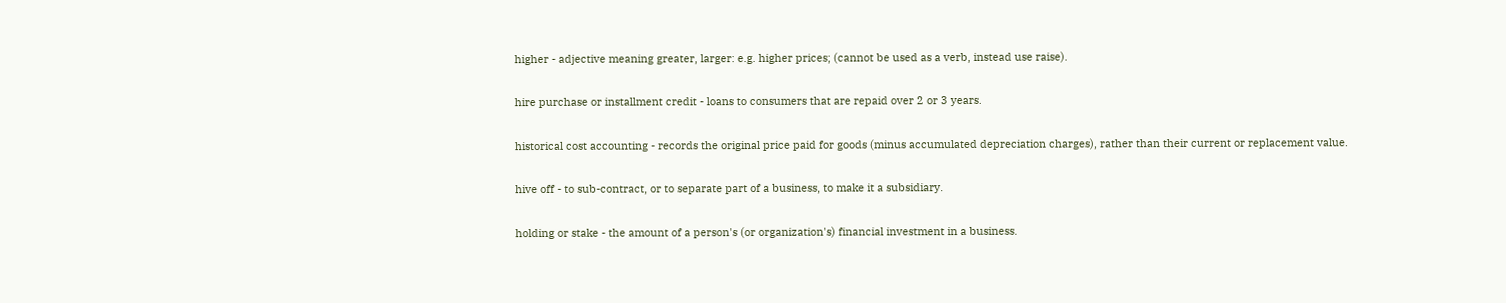higher - adjective meaning greater, larger: e.g. higher prices; (cannot be used as a verb, instead use raise).

hire purchase or installment credit - loans to consumers that are repaid over 2 or 3 years.

historical cost accounting - records the original price paid for goods (minus accumulated depreciation charges), rather than their current or replacement value.

hive off - to sub-contract, or to separate part of a business, to make it a subsidiary.

holding or stake - the amount of a person's (or organization's) financial investment in a business.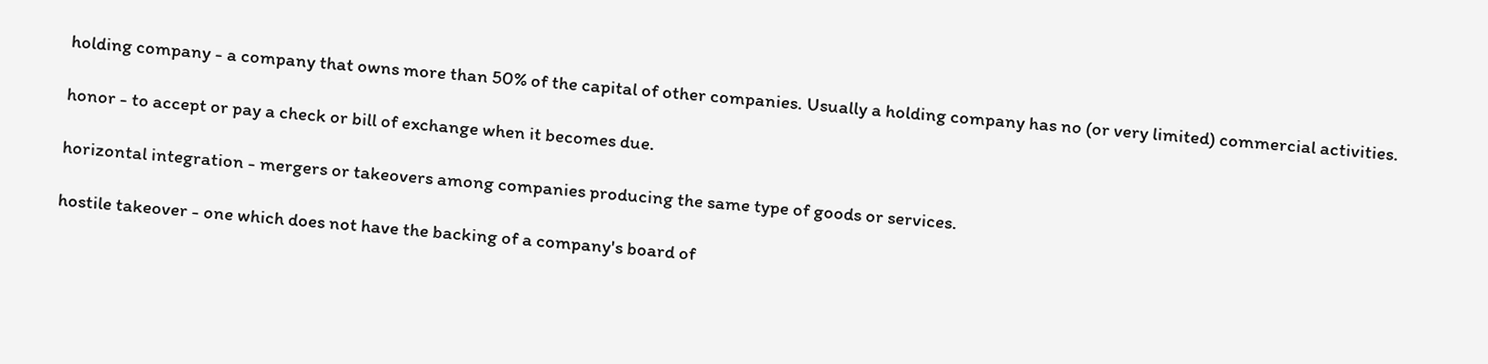holding company - a company that owns more than 50% of the capital of other companies. Usually a holding company has no (or very limited) commercial activities.

honor - to accept or pay a check or bill of exchange when it becomes due.

horizontal integration - mergers or takeovers among companies producing the same type of goods or services.

hostile takeover - one which does not have the backing of a company's board of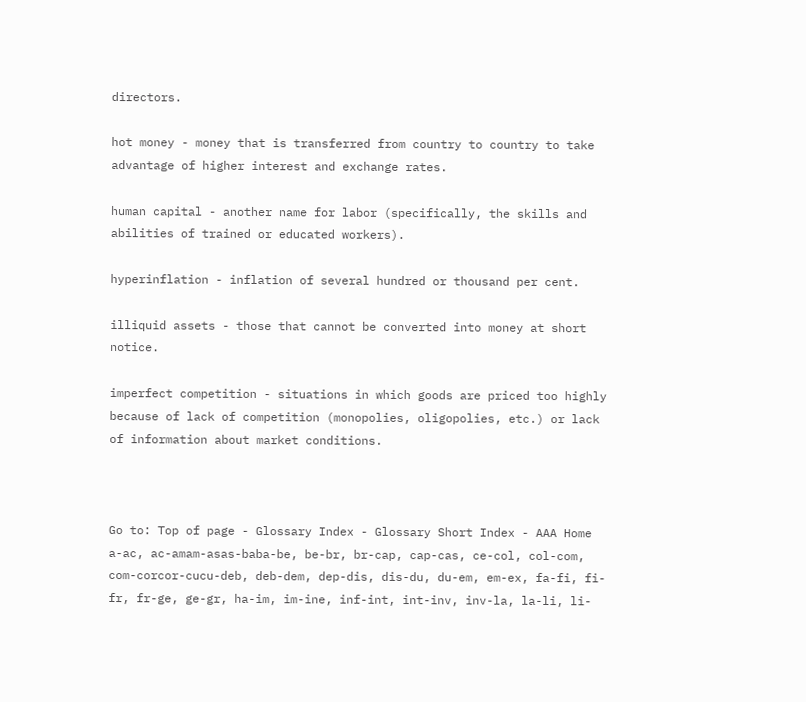directors.

hot money - money that is transferred from country to country to take advantage of higher interest and exchange rates.

human capital - another name for labor (specifically, the skills and abilities of trained or educated workers).

hyperinflation - inflation of several hundred or thousand per cent.

illiquid assets - those that cannot be converted into money at short notice.

imperfect competition - situations in which goods are priced too highly because of lack of competition (monopolies, oligopolies, etc.) or lack of information about market conditions.



Go to: Top of page - Glossary Index - Glossary Short Index - AAA Home
a-ac, ac-amam-asas-baba-be, be-br, br-cap, cap-cas, ce-col, col-com, com-corcor-cucu-deb, deb-dem, dep-dis, dis-du, du-em, em-ex, fa-fi, fi-fr, fr-ge, ge-gr, ha-im, im-ine, inf-int, int-inv, inv-la, la-li, li-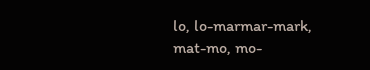lo, lo-marmar-mark, mat-mo, mo-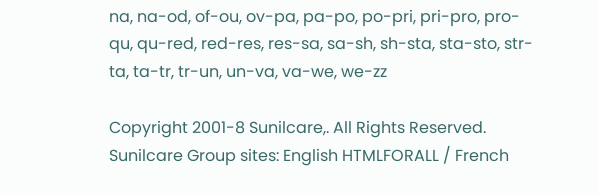na, na-od, of-ou, ov-pa, pa-po, po-pri, pri-pro, pro-qu, qu-red, red-res, res-sa, sa-sh, sh-sta, sta-sto, str-ta, ta-tr, tr-un, un-va, va-we, we-zz

Copyright 2001-8 Sunilcare,. All Rights Reserved.
Sunilcare Group sites: English HTMLFORALL / French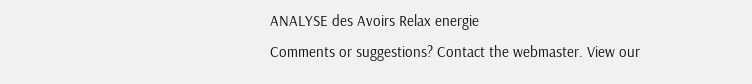ANALYSE des Avoirs Relax energie
Comments or suggestions? Contact the webmaster. View our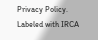Privacy Policy. Labeled with IRCA